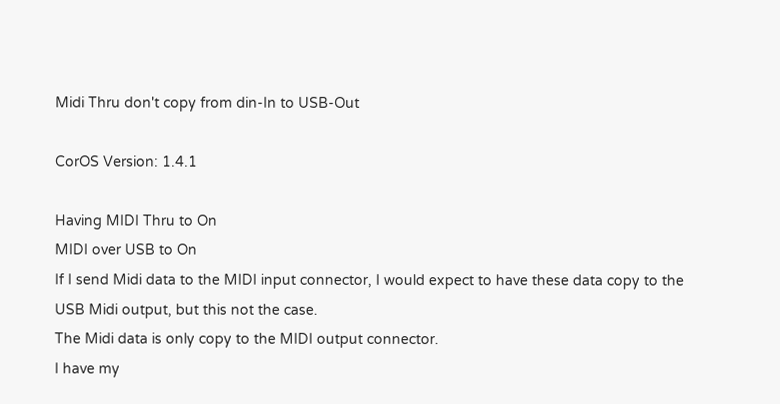Midi Thru don't copy from din-In to USB-Out

CorOS Version: 1.4.1

Having MIDI Thru to On
MIDI over USB to On
If I send Midi data to the MIDI input connector, I would expect to have these data copy to the USB Midi output, but this not the case.
The Midi data is only copy to the MIDI output connector.
I have my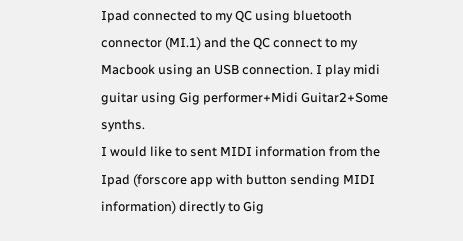Ipad connected to my QC using bluetooth connector (MI.1) and the QC connect to my Macbook using an USB connection. I play midi guitar using Gig performer+Midi Guitar2+Some synths.
I would like to sent MIDI information from the Ipad (forscore app with button sending MIDI information) directly to Gig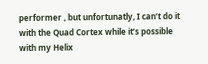performer , but unfortunatly, I can’t do it with the Quad Cortex while it’s possible with my Helix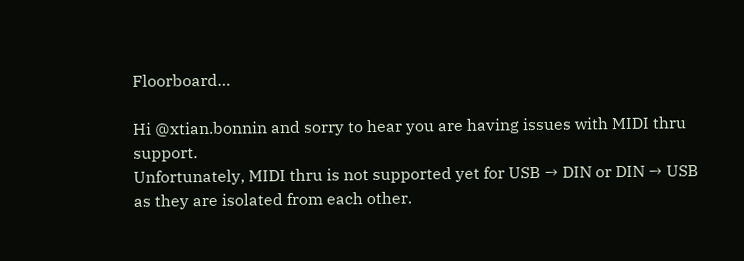Floorboard…

Hi @xtian.bonnin and sorry to hear you are having issues with MIDI thru support.
Unfortunately, MIDI thru is not supported yet for USB → DIN or DIN → USB as they are isolated from each other.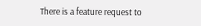There is a feature request to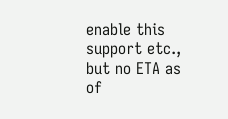enable this support etc., but no ETA as of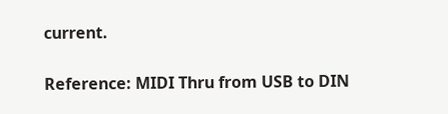current.

Reference: MIDI Thru from USB to DIN